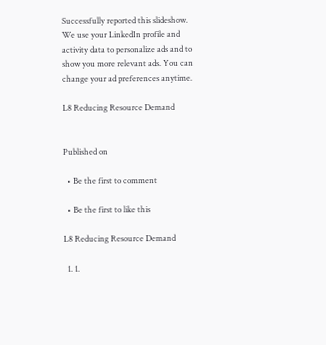Successfully reported this slideshow.
We use your LinkedIn profile and activity data to personalize ads and to show you more relevant ads. You can change your ad preferences anytime.

L8 Reducing Resource Demand


Published on

  • Be the first to comment

  • Be the first to like this

L8 Reducing Resource Demand

  1. 1.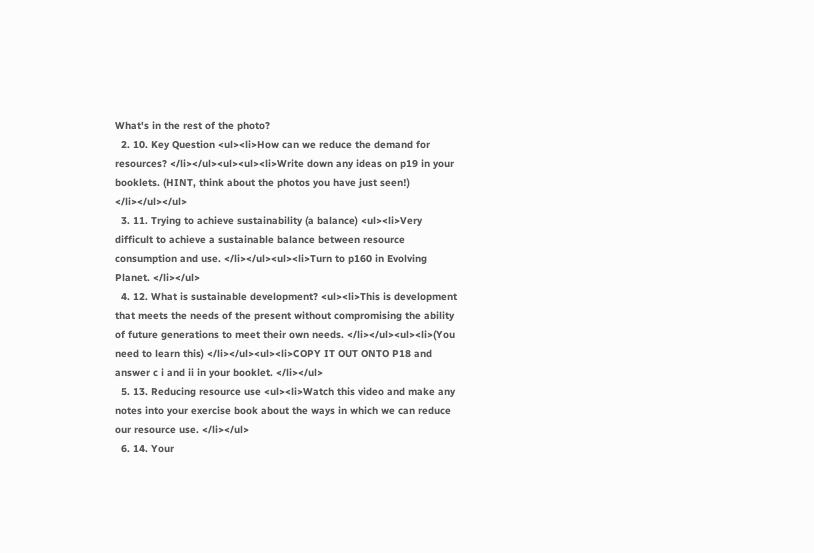What's in the rest of the photo?
  2. 10. Key Question <ul><li>How can we reduce the demand for resources? </li></ul><ul><ul><li>Write down any ideas on p19 in your booklets. (HINT, think about the photos you have just seen!) </li></ul></ul>
  3. 11. Trying to achieve sustainability (a balance) <ul><li>Very difficult to achieve a sustainable balance between resource consumption and use. </li></ul><ul><li>Turn to p160 in Evolving Planet. </li></ul>
  4. 12. What is sustainable development? <ul><li>This is development that meets the needs of the present without compromising the ability of future generations to meet their own needs. </li></ul><ul><li>(You need to learn this) </li></ul><ul><li>COPY IT OUT ONTO P18 and answer c i and ii in your booklet. </li></ul>
  5. 13. Reducing resource use <ul><li>Watch this video and make any notes into your exercise book about the ways in which we can reduce our resource use. </li></ul>
  6. 14. Your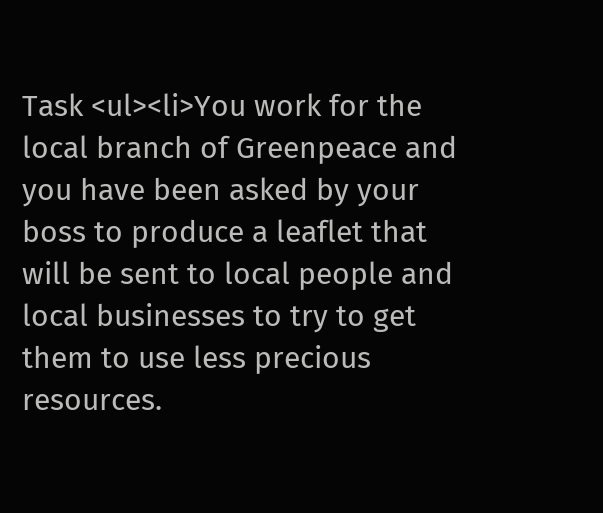Task <ul><li>You work for the local branch of Greenpeace and you have been asked by your boss to produce a leaflet that will be sent to local people and local businesses to try to get them to use less precious resources.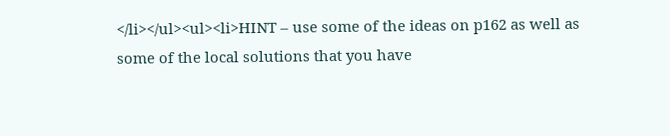</li></ul><ul><li>HINT – use some of the ideas on p162 as well as some of the local solutions that you have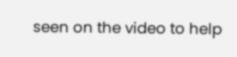seen on the video to help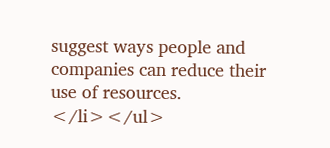suggest ways people and companies can reduce their use of resources. </li></ul>